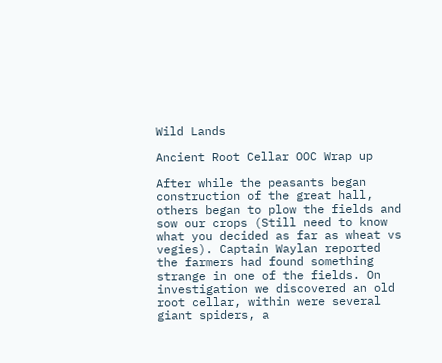Wild Lands

Ancient Root Cellar OOC Wrap up

After while the peasants began construction of the great hall, others began to plow the fields and sow our crops (Still need to know what you decided as far as wheat vs vegies). Captain Waylan reported the farmers had found something strange in one of the fields. On investigation we discovered an old root cellar, within were several giant spiders, a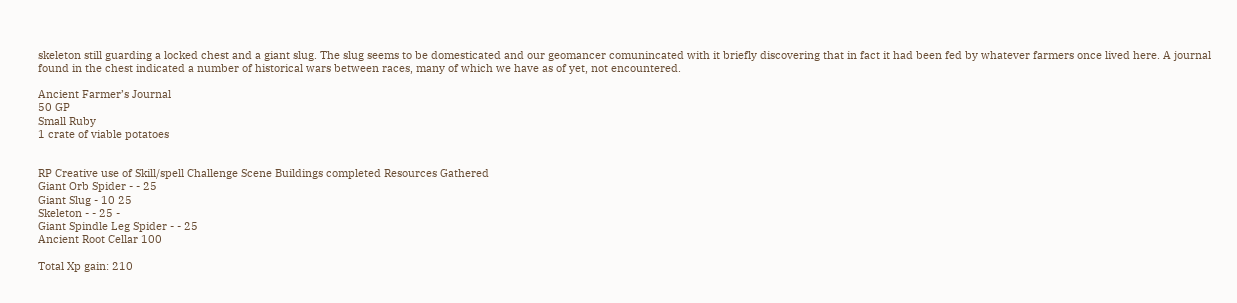skeleton still guarding a locked chest and a giant slug. The slug seems to be domesticated and our geomancer comunincated with it briefly discovering that in fact it had been fed by whatever farmers once lived here. A journal found in the chest indicated a number of historical wars between races, many of which we have as of yet, not encountered.

Ancient Farmer’s Journal
50 GP
Small Ruby
1 crate of viable potatoes


RP Creative use of Skill/spell Challenge Scene Buildings completed Resources Gathered
Giant Orb Spider - - 25
Giant Slug - 10 25
Skeleton - - 25 -
Giant Spindle Leg Spider - - 25
Ancient Root Cellar 100

Total Xp gain: 210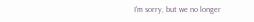I'm sorry, but we no longer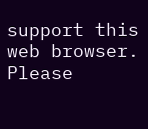support this web browser. Please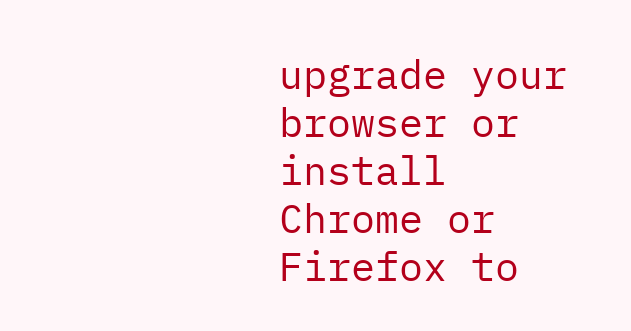upgrade your browser or install Chrome or Firefox to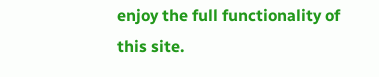enjoy the full functionality of this site.